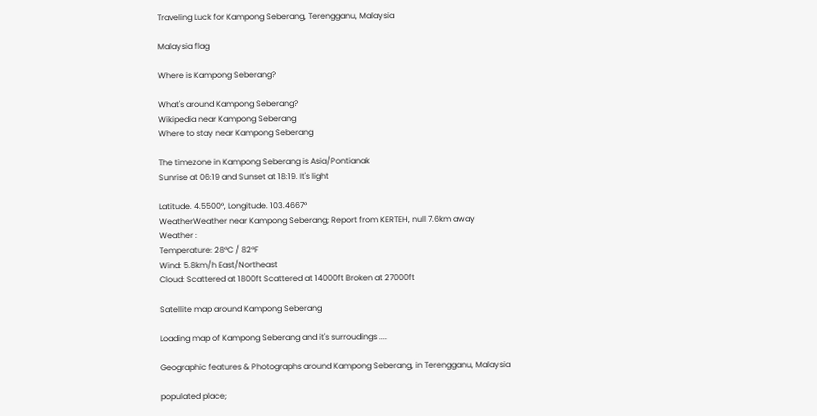Traveling Luck for Kampong Seberang, Terengganu, Malaysia

Malaysia flag

Where is Kampong Seberang?

What's around Kampong Seberang?
Wikipedia near Kampong Seberang
Where to stay near Kampong Seberang

The timezone in Kampong Seberang is Asia/Pontianak
Sunrise at 06:19 and Sunset at 18:19. It's light

Latitude. 4.5500°, Longitude. 103.4667°
WeatherWeather near Kampong Seberang; Report from KERTEH, null 7.6km away
Weather :
Temperature: 28°C / 82°F
Wind: 5.8km/h East/Northeast
Cloud: Scattered at 1800ft Scattered at 14000ft Broken at 27000ft

Satellite map around Kampong Seberang

Loading map of Kampong Seberang and it's surroudings ....

Geographic features & Photographs around Kampong Seberang, in Terengganu, Malaysia

populated place;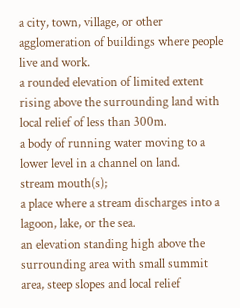a city, town, village, or other agglomeration of buildings where people live and work.
a rounded elevation of limited extent rising above the surrounding land with local relief of less than 300m.
a body of running water moving to a lower level in a channel on land.
stream mouth(s);
a place where a stream discharges into a lagoon, lake, or the sea.
an elevation standing high above the surrounding area with small summit area, steep slopes and local relief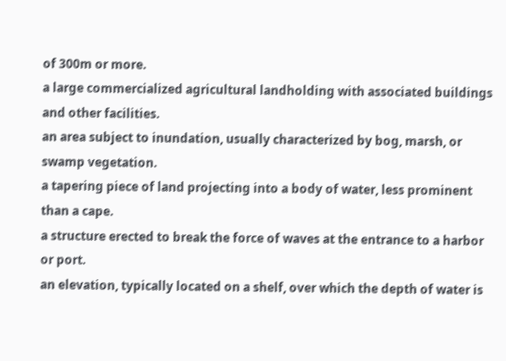of 300m or more.
a large commercialized agricultural landholding with associated buildings and other facilities.
an area subject to inundation, usually characterized by bog, marsh, or swamp vegetation.
a tapering piece of land projecting into a body of water, less prominent than a cape.
a structure erected to break the force of waves at the entrance to a harbor or port.
an elevation, typically located on a shelf, over which the depth of water is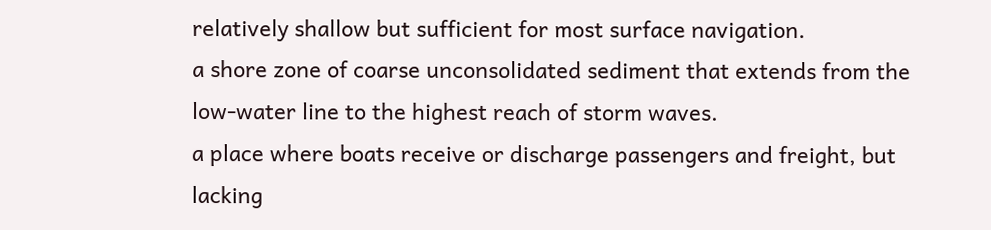relatively shallow but sufficient for most surface navigation.
a shore zone of coarse unconsolidated sediment that extends from the low-water line to the highest reach of storm waves.
a place where boats receive or discharge passengers and freight, but lacking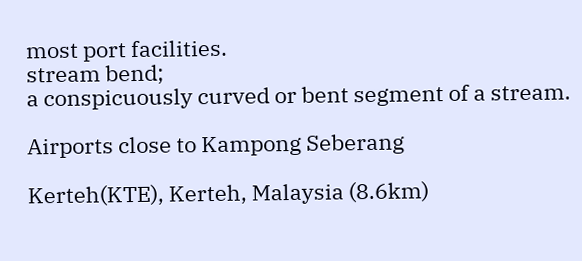most port facilities.
stream bend;
a conspicuously curved or bent segment of a stream.

Airports close to Kampong Seberang

Kerteh(KTE), Kerteh, Malaysia (8.6km)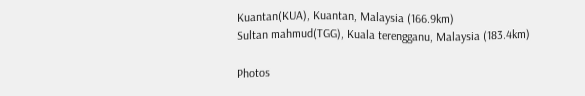Kuantan(KUA), Kuantan, Malaysia (166.9km)
Sultan mahmud(TGG), Kuala terengganu, Malaysia (183.4km)

Photos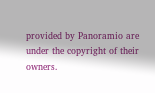provided by Panoramio are under the copyright of their owners.